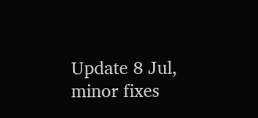Update 8 Jul, minor fixes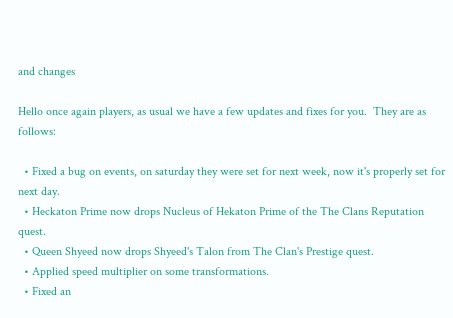and changes

Hello once again players, as usual we have a few updates and fixes for you.  They are as follows:

  • Fixed a bug on events, on saturday they were set for next week, now it's properly set for next day.
  • Heckaton Prime now drops Nucleus of Hekaton Prime of the The Clans Reputation quest.
  • Queen Shyeed now drops Shyeed's Talon from The Clan's Prestige quest.
  • Applied speed multiplier on some transformations.
  • Fixed an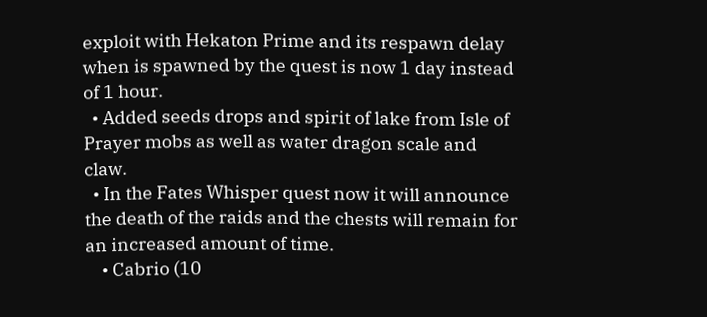exploit with Hekaton Prime and its respawn delay when is spawned by the quest is now 1 day instead of 1 hour.
  • Added seeds drops and spirit of lake from Isle of Prayer mobs as well as water dragon scale and claw.
  • In the Fates Whisper quest now it will announce the death of the raids and the chests will remain for an increased amount of time.
    • Cabrio (10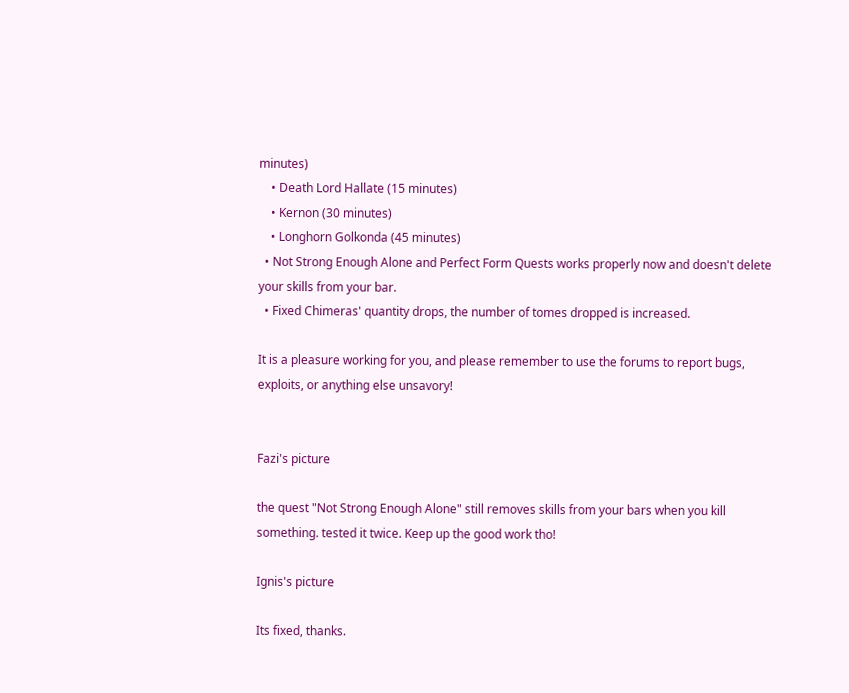minutes)
    • Death Lord Hallate (15 minutes)
    • Kernon (30 minutes)
    • Longhorn Golkonda (45 minutes)
  • Not Strong Enough Alone and Perfect Form Quests works properly now and doesn't delete your skills from your bar.
  • Fixed Chimeras' quantity drops, the number of tomes dropped is increased.

It is a pleasure working for you, and please remember to use the forums to report bugs, exploits, or anything else unsavory!


Fazi's picture

the quest "Not Strong Enough Alone" still removes skills from your bars when you kill something. tested it twice. Keep up the good work tho!

Ignis's picture

Its fixed, thanks.